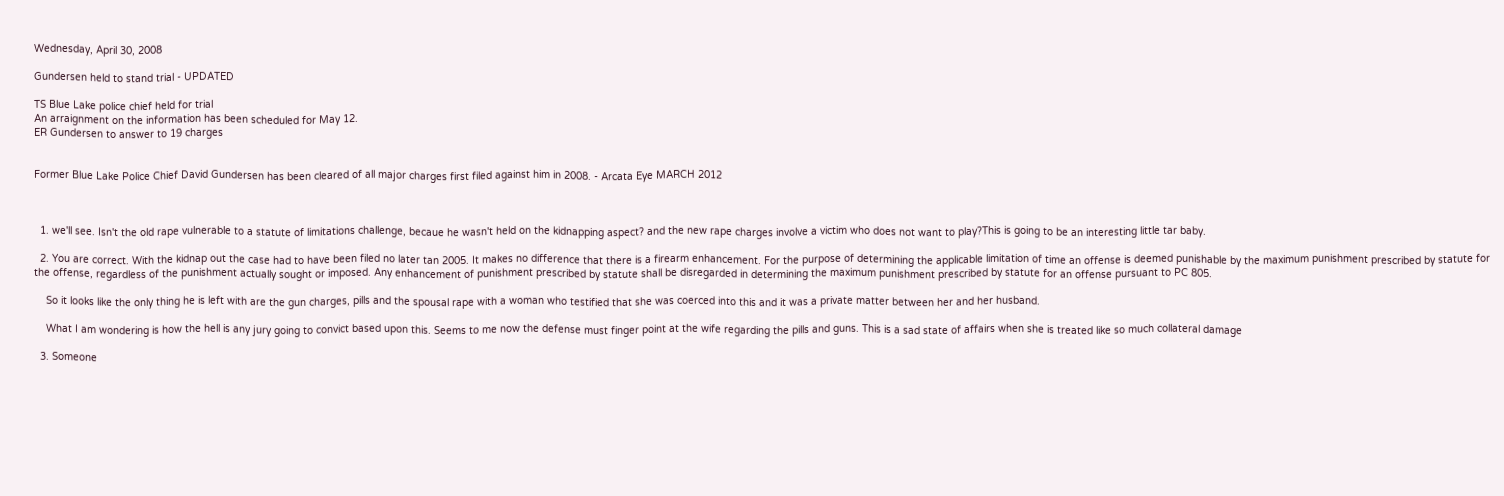Wednesday, April 30, 2008

Gundersen held to stand trial - UPDATED

TS Blue Lake police chief held for trial
An arraignment on the information has been scheduled for May 12.
ER Gundersen to answer to 19 charges


Former Blue Lake Police Chief David Gundersen has been cleared of all major charges first filed against him in 2008. - Arcata Eye MARCH 2012



  1. we'll see. Isn't the old rape vulnerable to a statute of limitations challenge, becaue he wasn't held on the kidnapping aspect? and the new rape charges involve a victim who does not want to play?This is going to be an interesting little tar baby.

  2. You are correct. With the kidnap out the case had to have been filed no later tan 2005. It makes no difference that there is a firearm enhancement. For the purpose of determining the applicable limitation of time an offense is deemed punishable by the maximum punishment prescribed by statute for the offense, regardless of the punishment actually sought or imposed. Any enhancement of punishment prescribed by statute shall be disregarded in determining the maximum punishment prescribed by statute for an offense pursuant to PC 805.

    So it looks like the only thing he is left with are the gun charges, pills and the spousal rape with a woman who testified that she was coerced into this and it was a private matter between her and her husband.

    What I am wondering is how the hell is any jury going to convict based upon this. Seems to me now the defense must finger point at the wife regarding the pills and guns. This is a sad state of affairs when she is treated like so much collateral damage

  3. Someone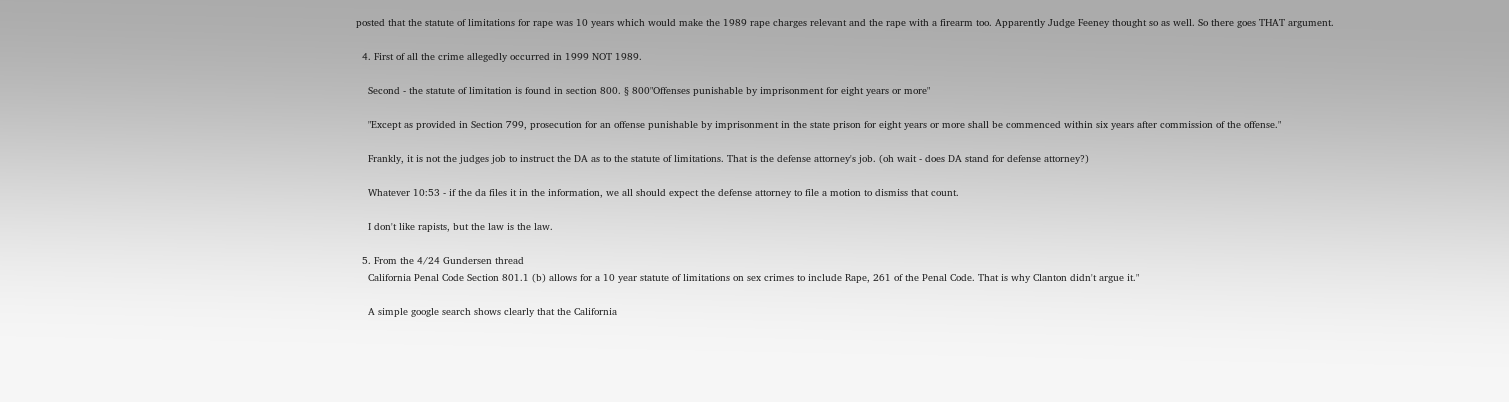posted that the statute of limitations for rape was 10 years which would make the 1989 rape charges relevant and the rape with a firearm too. Apparently Judge Feeney thought so as well. So there goes THAT argument.

  4. First of all the crime allegedly occurred in 1999 NOT 1989.

    Second - the statute of limitation is found in section 800. § 800"Offenses punishable by imprisonment for eight years or more"

    "Except as provided in Section 799, prosecution for an offense punishable by imprisonment in the state prison for eight years or more shall be commenced within six years after commission of the offense."

    Frankly, it is not the judges job to instruct the DA as to the statute of limitations. That is the defense attorney's job. (oh wait - does DA stand for defense attorney?)

    Whatever 10:53 - if the da files it in the information, we all should expect the defense attorney to file a motion to dismiss that count.

    I don't like rapists, but the law is the law.

  5. From the 4/24 Gundersen thread
    California Penal Code Section 801.1 (b) allows for a 10 year statute of limitations on sex crimes to include Rape, 261 of the Penal Code. That is why Clanton didn't argue it."

    A simple google search shows clearly that the California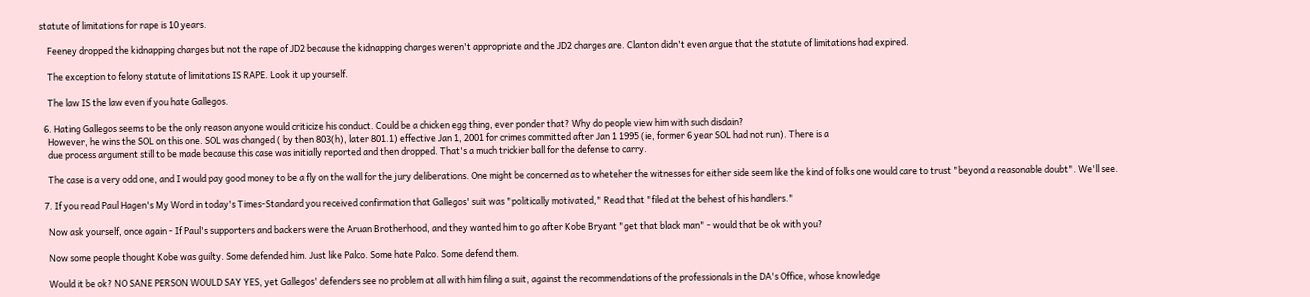statute of limitations for rape is 10 years.

    Feeney dropped the kidnapping charges but not the rape of JD2 because the kidnapping charges weren't appropriate and the JD2 charges are. Clanton didn't even argue that the statute of limitations had expired.

    The exception to felony statute of limitations IS RAPE. Look it up yourself.

    The law IS the law even if you hate Gallegos.

  6. Hating Gallegos seems to be the only reason anyone would criticize his conduct. Could be a chicken egg thing, ever ponder that? Why do people view him with such disdain?
    However, he wins the SOL on this one. SOL was changed ( by then 803(h), later 801.1) effective Jan 1, 2001 for crimes committed after Jan 1 1995 (ie, former 6 year SOL had not run). There is a
    due process argument still to be made because this case was initially reported and then dropped. That's a much trickier ball for the defense to carry.

    The case is a very odd one, and I would pay good money to be a fly on the wall for the jury deliberations. One might be concerned as to wheteher the witnesses for either side seem like the kind of folks one would care to trust "beyond a reasonable doubt". We'll see.

  7. If you read Paul Hagen's My Word in today's Times-Standard you received confirmation that Gallegos' suit was "politically motivated," Read that "filed at the behest of his handlers."

    Now ask yourself, once again - If Paul's supporters and backers were the Aruan Brotherhood, and they wanted him to go after Kobe Bryant "get that black man" - would that be ok with you?

    Now some people thought Kobe was guilty. Some defended him. Just like Palco. Some hate Palco. Some defend them.

    Would it be ok? NO SANE PERSON WOULD SAY YES, yet Gallegos' defenders see no problem at all with him filing a suit, against the recommendations of the professionals in the DA's Office, whose knowledge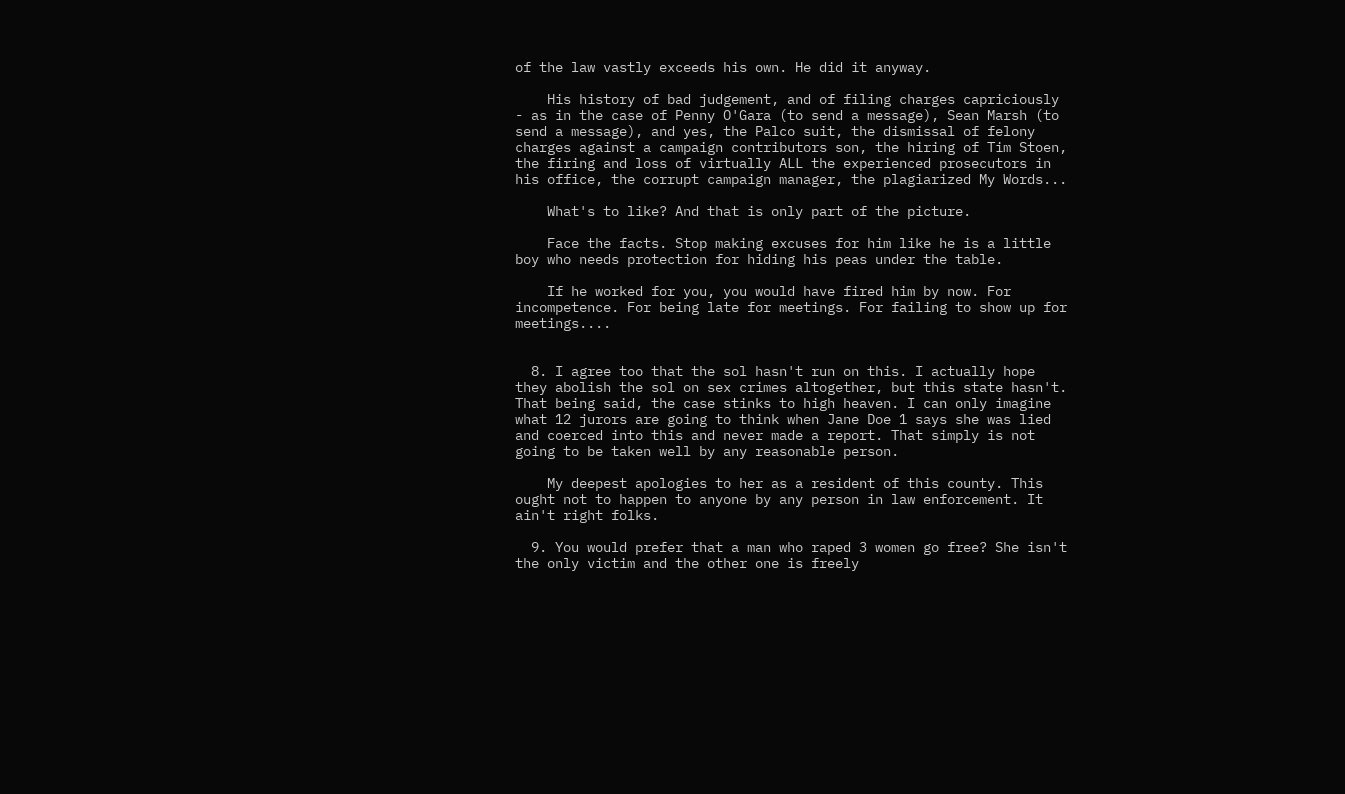of the law vastly exceeds his own. He did it anyway.

    His history of bad judgement, and of filing charges capriciously - as in the case of Penny O'Gara (to send a message), Sean Marsh (to send a message), and yes, the Palco suit, the dismissal of felony charges against a campaign contributors son, the hiring of Tim Stoen, the firing and loss of virtually ALL the experienced prosecutors in his office, the corrupt campaign manager, the plagiarized My Words...

    What's to like? And that is only part of the picture.

    Face the facts. Stop making excuses for him like he is a little boy who needs protection for hiding his peas under the table.

    If he worked for you, you would have fired him by now. For incompetence. For being late for meetings. For failing to show up for meetings....


  8. I agree too that the sol hasn't run on this. I actually hope they abolish the sol on sex crimes altogether, but this state hasn't. That being said, the case stinks to high heaven. I can only imagine what 12 jurors are going to think when Jane Doe 1 says she was lied and coerced into this and never made a report. That simply is not going to be taken well by any reasonable person.

    My deepest apologies to her as a resident of this county. This ought not to happen to anyone by any person in law enforcement. It ain't right folks.

  9. You would prefer that a man who raped 3 women go free? She isn't the only victim and the other one is freely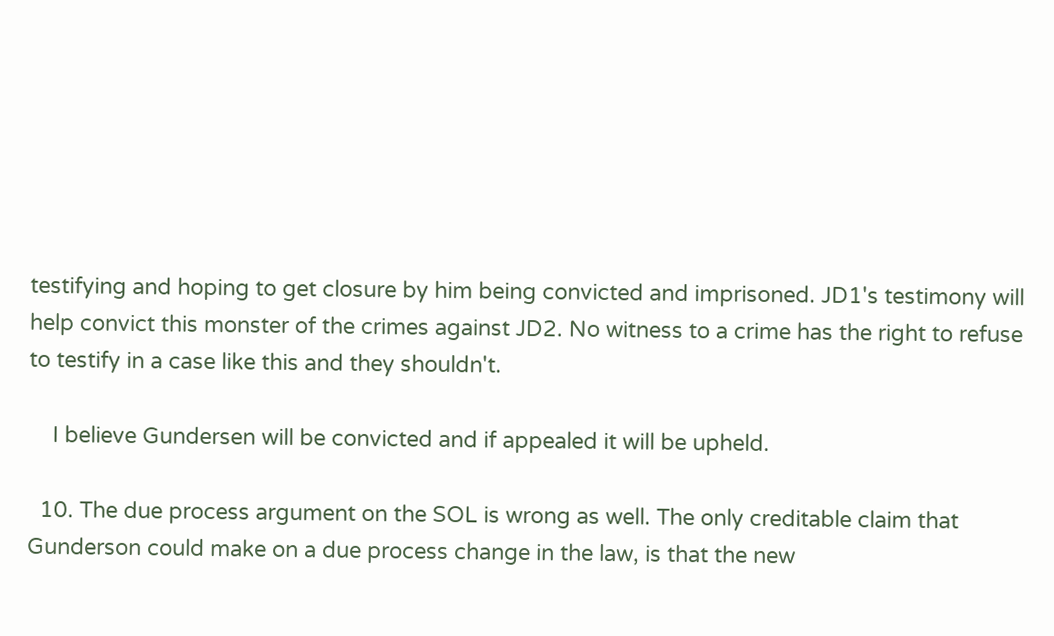testifying and hoping to get closure by him being convicted and imprisoned. JD1's testimony will help convict this monster of the crimes against JD2. No witness to a crime has the right to refuse to testify in a case like this and they shouldn't.

    I believe Gundersen will be convicted and if appealed it will be upheld.

  10. The due process argument on the SOL is wrong as well. The only creditable claim that Gunderson could make on a due process change in the law, is that the new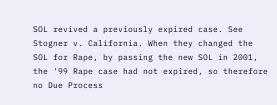SOL revived a previously expired case. See Stogner v. California. When they changed the SOL for Rape, by passing the new SOL in 2001, the '99 Rape case had not expired, so therefore no Due Process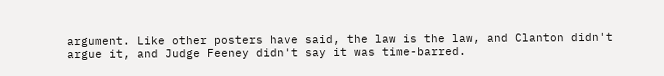argument. Like other posters have said, the law is the law, and Clanton didn't argue it, and Judge Feeney didn't say it was time-barred.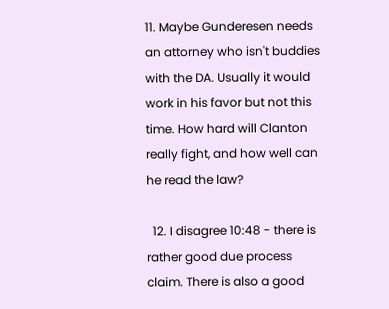11. Maybe Gunderesen needs an attorney who isn't buddies with the DA. Usually it would work in his favor but not this time. How hard will Clanton really fight, and how well can he read the law?

  12. I disagree 10:48 - there is rather good due process claim. There is also a good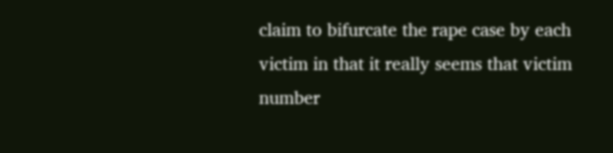claim to bifurcate the rape case by each victim in that it really seems that victim number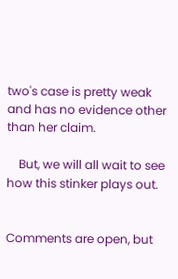two's case is pretty weak and has no evidence other than her claim.

    But, we will all wait to see how this stinker plays out.


Comments are open, but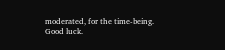moderated, for the time-being. Good luck.